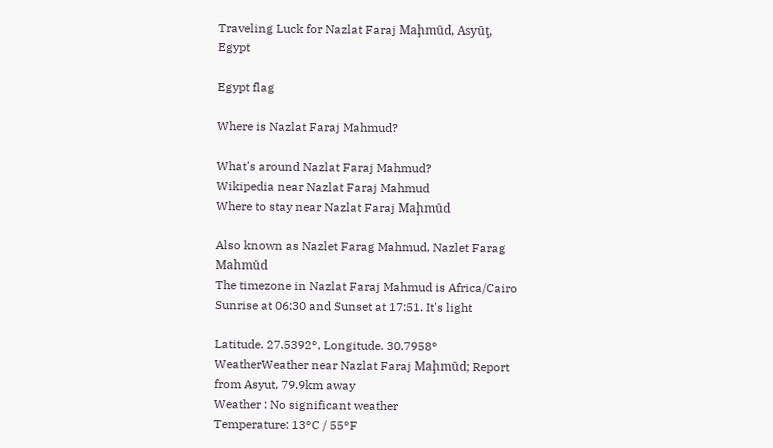Traveling Luck for Nazlat Faraj Maḩmūd, Asyūţ, Egypt

Egypt flag

Where is Nazlat Faraj Mahmud?

What's around Nazlat Faraj Mahmud?
Wikipedia near Nazlat Faraj Mahmud
Where to stay near Nazlat Faraj Maḩmūd

Also known as Nazlet Farag Mahmud, Nazlet Farag Mahmūd
The timezone in Nazlat Faraj Mahmud is Africa/Cairo
Sunrise at 06:30 and Sunset at 17:51. It's light

Latitude. 27.5392°, Longitude. 30.7958°
WeatherWeather near Nazlat Faraj Maḩmūd; Report from Asyut, 79.9km away
Weather : No significant weather
Temperature: 13°C / 55°F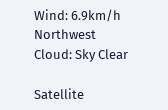Wind: 6.9km/h Northwest
Cloud: Sky Clear

Satellite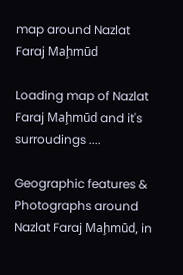map around Nazlat Faraj Maḩmūd

Loading map of Nazlat Faraj Maḩmūd and it's surroudings ....

Geographic features & Photographs around Nazlat Faraj Maḩmūd, in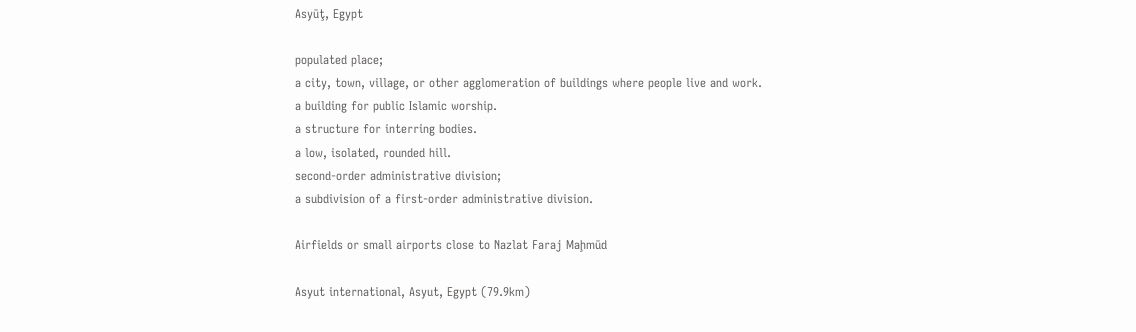Asyūţ, Egypt

populated place;
a city, town, village, or other agglomeration of buildings where people live and work.
a building for public Islamic worship.
a structure for interring bodies.
a low, isolated, rounded hill.
second-order administrative division;
a subdivision of a first-order administrative division.

Airfields or small airports close to Nazlat Faraj Maḩmūd

Asyut international, Asyut, Egypt (79.9km)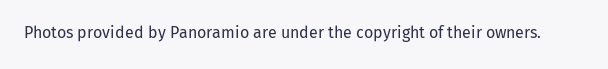Photos provided by Panoramio are under the copyright of their owners.